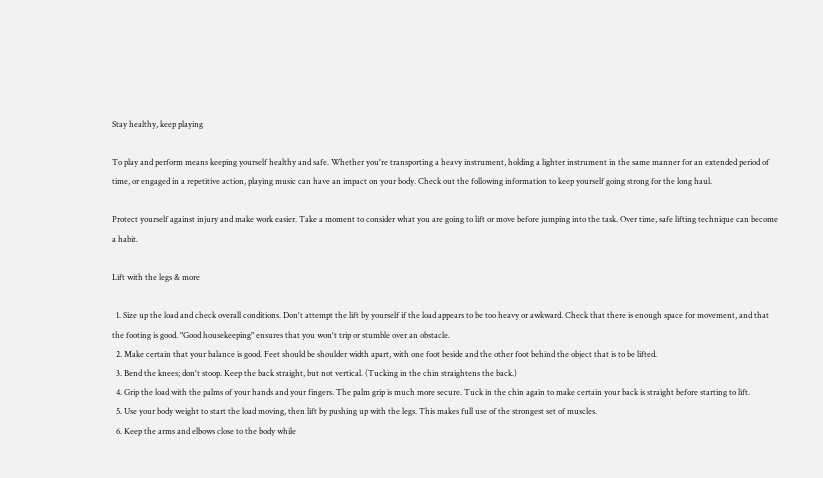Stay healthy, keep playing

To play and perform means keeping yourself healthy and safe. Whether you're transporting a heavy instrument, holding a lighter instrument in the same manner for an extended period of time, or engaged in a repetitive action, playing music can have an impact on your body. Check out the following information to keep yourself going strong for the long haul.

Protect yourself against injury and make work easier. Take a moment to consider what you are going to lift or move before jumping into the task. Over time, safe lifting technique can become a habit.

Lift with the legs & more

  1. Size up the load and check overall conditions. Don't attempt the lift by yourself if the load appears to be too heavy or awkward. Check that there is enough space for movement, and that the footing is good. "Good housekeeping" ensures that you won't trip or stumble over an obstacle.
  2. Make certain that your balance is good. Feet should be shoulder width apart, with one foot beside and the other foot behind the object that is to be lifted.
  3. Bend the knees; don't stoop. Keep the back straight, but not vertical. (Tucking in the chin straightens the back.)
  4. Grip the load with the palms of your hands and your fingers. The palm grip is much more secure. Tuck in the chin again to make certain your back is straight before starting to lift.
  5. Use your body weight to start the load moving, then lift by pushing up with the legs. This makes full use of the strongest set of muscles.
  6. Keep the arms and elbows close to the body while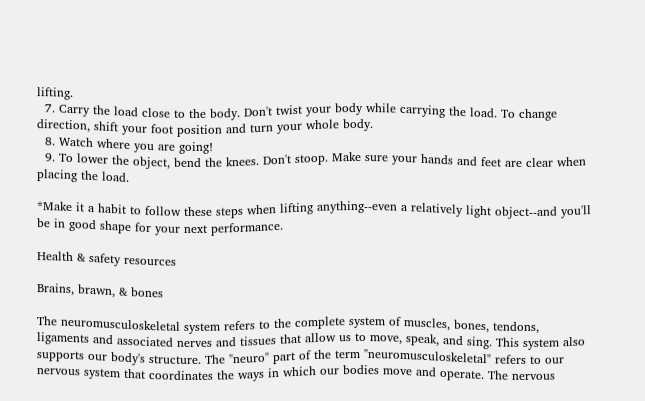lifting.
  7. Carry the load close to the body. Don't twist your body while carrying the load. To change direction, shift your foot position and turn your whole body.
  8. Watch where you are going!
  9. To lower the object, bend the knees. Don't stoop. Make sure your hands and feet are clear when placing the load.

*Make it a habit to follow these steps when lifting anything--even a relatively light object--and you'll be in good shape for your next performance.

Health & safety resources

Brains, brawn, & bones

The neuromusculoskeletal system refers to the complete system of muscles, bones, tendons, ligaments and associated nerves and tissues that allow us to move, speak, and sing. This system also supports our body's structure. The "neuro" part of the term "neuromusculoskeletal" refers to our nervous system that coordinates the ways in which our bodies move and operate. The nervous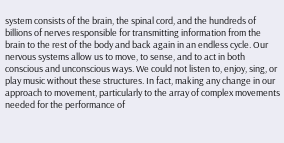system consists of the brain, the spinal cord, and the hundreds of billions of nerves responsible for transmitting information from the brain to the rest of the body and back again in an endless cycle. Our nervous systems allow us to move, to sense, and to act in both conscious and unconscious ways. We could not listen to, enjoy, sing, or play music without these structures. In fact, making any change in our approach to movement, particularly to the array of complex movements needed for the performance of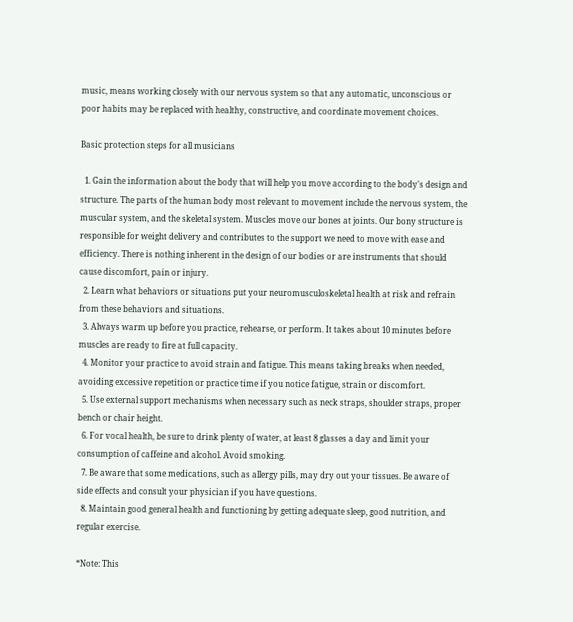music, means working closely with our nervous system so that any automatic, unconscious or poor habits may be replaced with healthy, constructive, and coordinate movement choices.

Basic protection steps for all musicians

  1. Gain the information about the body that will help you move according to the body's design and structure. The parts of the human body most relevant to movement include the nervous system, the muscular system, and the skeletal system. Muscles move our bones at joints. Our bony structure is responsible for weight delivery and contributes to the support we need to move with ease and efficiency. There is nothing inherent in the design of our bodies or are instruments that should cause discomfort, pain or injury.
  2. Learn what behaviors or situations put your neuromusculoskeletal health at risk and refrain from these behaviors and situations.
  3. Always warm up before you practice, rehearse, or perform. It takes about 10 minutes before muscles are ready to fire at full capacity.
  4. Monitor your practice to avoid strain and fatigue. This means taking breaks when needed, avoiding excessive repetition or practice time if you notice fatigue, strain or discomfort.
  5. Use external support mechanisms when necessary such as neck straps, shoulder straps, proper bench or chair height.
  6. For vocal health, be sure to drink plenty of water, at least 8 glasses a day and limit your consumption of caffeine and alcohol. Avoid smoking.
  7. Be aware that some medications, such as allergy pills, may dry out your tissues. Be aware of side effects and consult your physician if you have questions.
  8. Maintain good general health and functioning by getting adequate sleep, good nutrition, and regular exercise.

*Note: This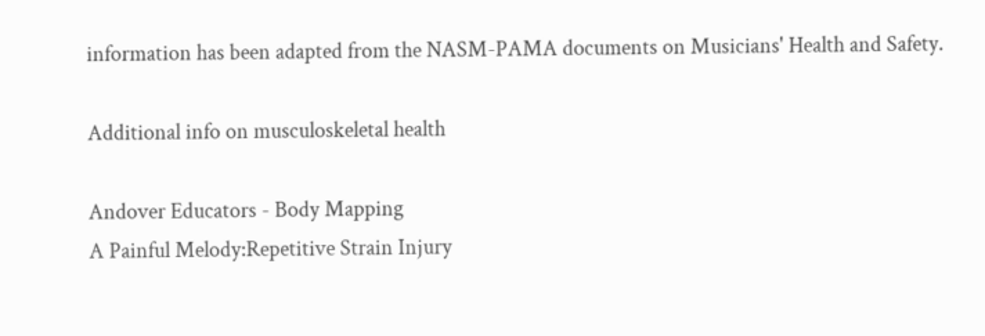information has been adapted from the NASM-PAMA documents on Musicians' Health and Safety.

Additional info on musculoskeletal health

Andover Educators - Body Mapping
A Painful Melody:Repetitive Strain Injury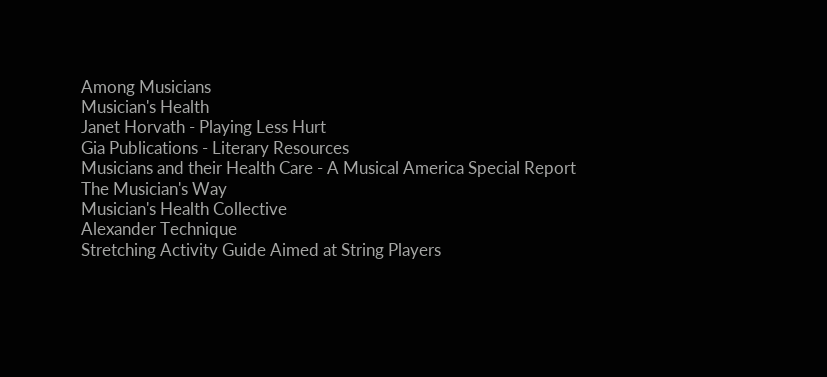Among Musicians
Musician's Health
Janet Horvath - Playing Less Hurt
Gia Publications - Literary Resources
Musicians and their Health Care - A Musical America Special Report
The Musician's Way
Musician's Health Collective
Alexander Technique
Stretching Activity Guide Aimed at String Players